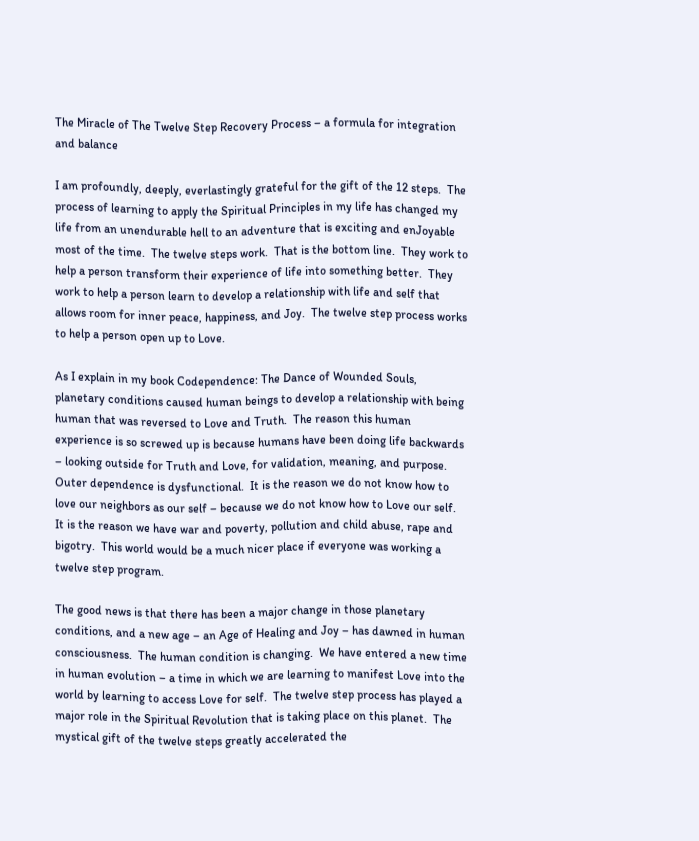The Miracle of The Twelve Step Recovery Process – a formula for integration and balance

I am profoundly, deeply, everlastingly grateful for the gift of the 12 steps.  The process of learning to apply the Spiritual Principles in my life has changed my life from an unendurable hell to an adventure that is exciting and enJoyable most of the time.  The twelve steps work.  That is the bottom line.  They work to help a person transform their experience of life into something better.  They work to help a person learn to develop a relationship with life and self that allows room for inner peace, happiness, and Joy.  The twelve step process works to help a person open up to Love.

As I explain in my book Codependence: The Dance of Wounded Souls, planetary conditions caused human beings to develop a relationship with being human that was reversed to Love and Truth.  The reason this human experience is so screwed up is because humans have been doing life backwards – looking outside for Truth and Love, for validation, meaning, and purpose.  Outer dependence is dysfunctional.  It is the reason we do not know how to love our neighbors as our self – because we do not know how to Love our self.  It is the reason we have war and poverty, pollution and child abuse, rape and bigotry.  This world would be a much nicer place if everyone was working a twelve step program.

The good news is that there has been a major change in those planetary conditions, and a new age – an Age of Healing and Joy – has dawned in human consciousness.  The human condition is changing.  We have entered a new time in human evolution – a time in which we are learning to manifest Love into the world by learning to access Love for self.  The twelve step process has played a major role in the Spiritual Revolution that is taking place on this planet.  The mystical gift of the twelve steps greatly accelerated the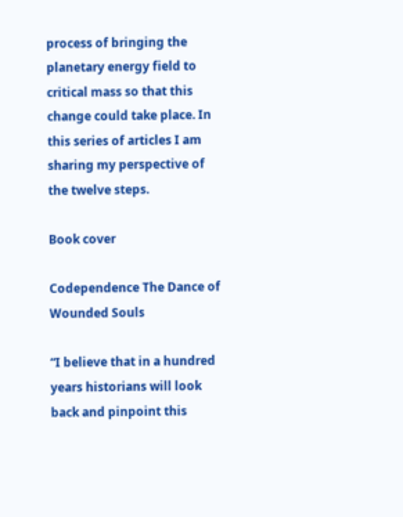process of bringing the planetary energy field to critical mass so that this change could take place. In this series of articles I am sharing my perspective of the twelve steps.

Book cover

Codependence The Dance of Wounded Souls

“I believe that in a hundred years historians will look back and pinpoint this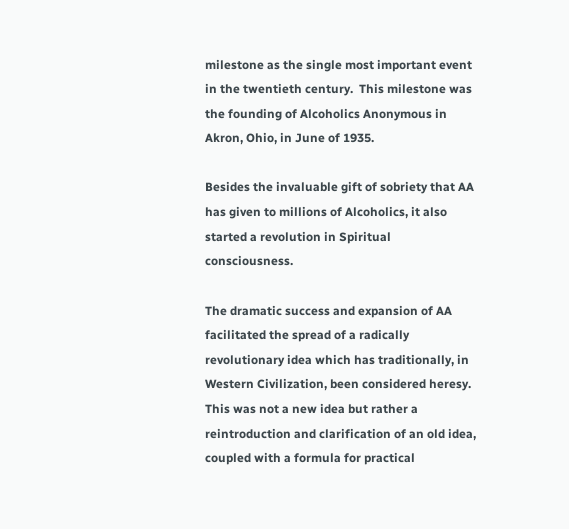milestone as the single most important event in the twentieth century.  This milestone was the founding of Alcoholics Anonymous in Akron, Ohio, in June of 1935.

Besides the invaluable gift of sobriety that AA has given to millions of Alcoholics, it also started a revolution in Spiritual consciousness.

The dramatic success and expansion of AA facilitated the spread of a radically revolutionary idea which has traditionally, in Western Civilization, been considered heresy.  This was not a new idea but rather a reintroduction and clarification of an old idea, coupled with a formula for practical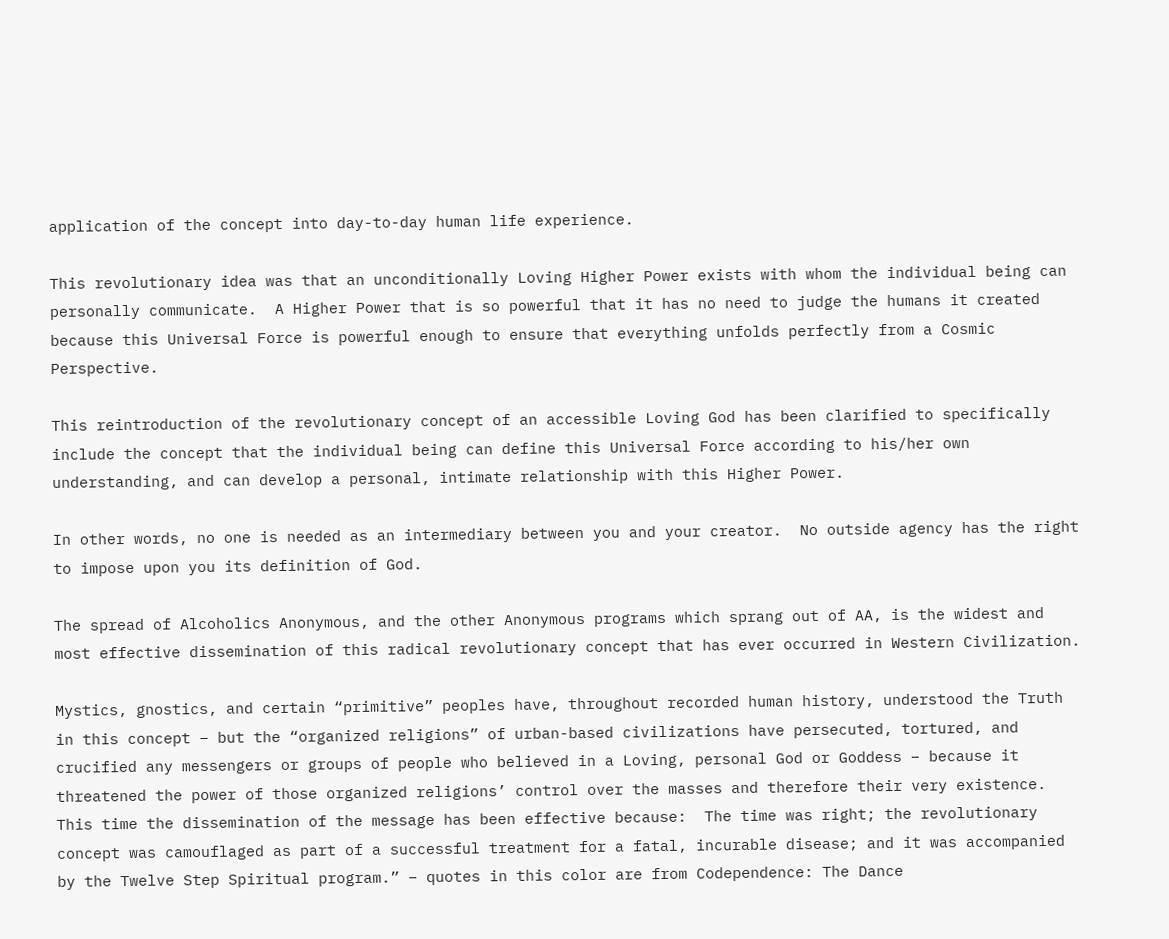application of the concept into day-to-day human life experience.

This revolutionary idea was that an unconditionally Loving Higher Power exists with whom the individual being can personally communicate.  A Higher Power that is so powerful that it has no need to judge the humans it created because this Universal Force is powerful enough to ensure that everything unfolds perfectly from a Cosmic Perspective.

This reintroduction of the revolutionary concept of an accessible Loving God has been clarified to specifically include the concept that the individual being can define this Universal Force according to his/her own understanding, and can develop a personal, intimate relationship with this Higher Power.

In other words, no one is needed as an intermediary between you and your creator.  No outside agency has the right to impose upon you its definition of God.

The spread of Alcoholics Anonymous, and the other Anonymous programs which sprang out of AA, is the widest and most effective dissemination of this radical revolutionary concept that has ever occurred in Western Civilization.

Mystics, gnostics, and certain “primitive” peoples have, throughout recorded human history, understood the Truth in this concept – but the “organized religions” of urban-based civilizations have persecuted, tortured, and crucified any messengers or groups of people who believed in a Loving, personal God or Goddess – because it threatened the power of those organized religions’ control over the masses and therefore their very existence.  This time the dissemination of the message has been effective because:  The time was right; the revolutionary concept was camouflaged as part of a successful treatment for a fatal, incurable disease; and it was accompanied by the Twelve Step Spiritual program.” – quotes in this color are from Codependence: The Dance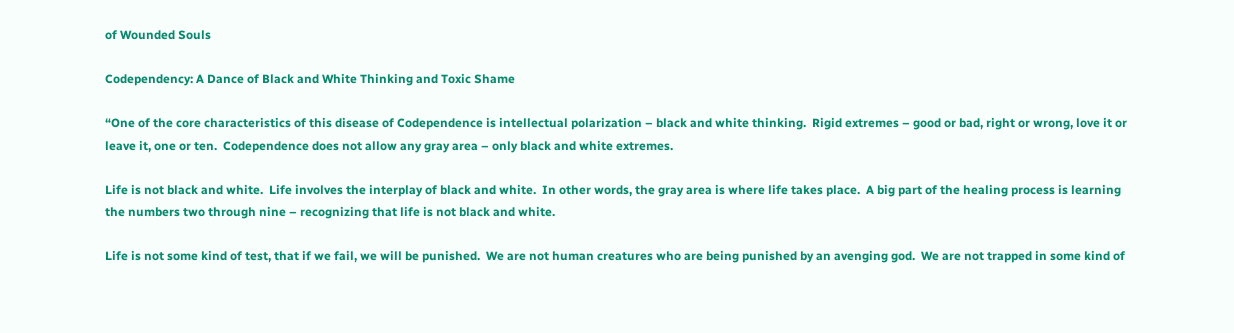of Wounded Souls

Codependency: A Dance of Black and White Thinking and Toxic Shame

“One of the core characteristics of this disease of Codependence is intellectual polarization – black and white thinking.  Rigid extremes – good or bad, right or wrong, love it or leave it, one or ten.  Codependence does not allow any gray area – only black and white extremes.

Life is not black and white.  Life involves the interplay of black and white.  In other words, the gray area is where life takes place.  A big part of the healing process is learning the numbers two through nine – recognizing that life is not black and white.

Life is not some kind of test, that if we fail, we will be punished.  We are not human creatures who are being punished by an avenging god.  We are not trapped in some kind of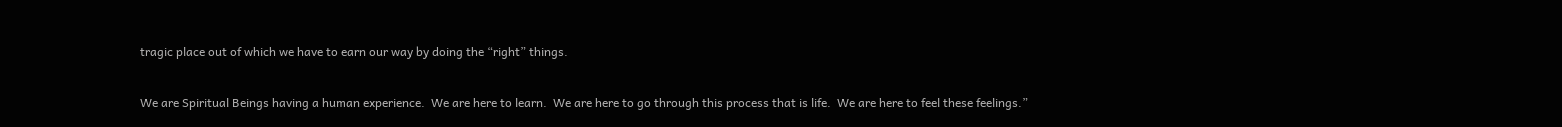tragic place out of which we have to earn our way by doing the “right” things.

We are Spiritual Beings having a human experience.  We are here to learn.  We are here to go through this process that is life.  We are here to feel these feelings.”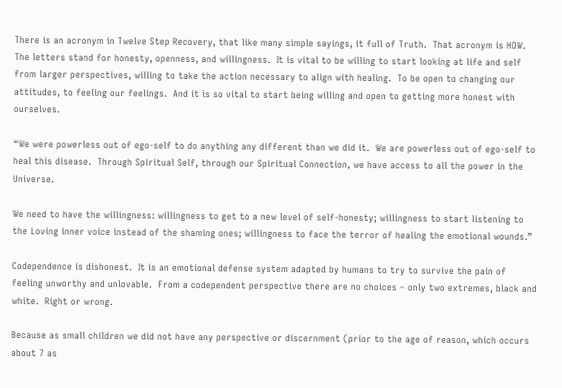There is an acronym in Twelve Step Recovery, that like many simple sayings, it full of Truth.  That acronym is HOW.   The letters stand for honesty, openness, and willingness.  It is vital to be willing to start looking at life and self from larger perspectives, willing to take the action necessary to align with healing.  To be open to changing our attitudes, to feeling our feelings.  And it is so vital to start being willing and open to getting more honest with ourselves.

“We were powerless out of ego-self to do anything any different than we did it.  We are powerless out of ego-self to heal this disease.  Through Spiritual Self, through our Spiritual Connection, we have access to all the power in the Universe.

We need to have the willingness: willingness to get to a new level of self-honesty; willingness to start listening to the Loving inner voice instead of the shaming ones; willingness to face the terror of healing the emotional wounds.”

Codependence is dishonest.  It is an emotional defense system adapted by humans to try to survive the pain of feeling unworthy and unlovable.  From a codependent perspective there are no choices – only two extremes, black and white.  Right or wrong.

Because as small children we did not have any perspective or discernment (prior to the age of reason, which occurs about 7 as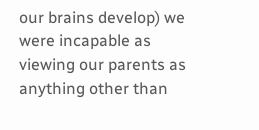our brains develop) we were incapable as viewing our parents as anything other than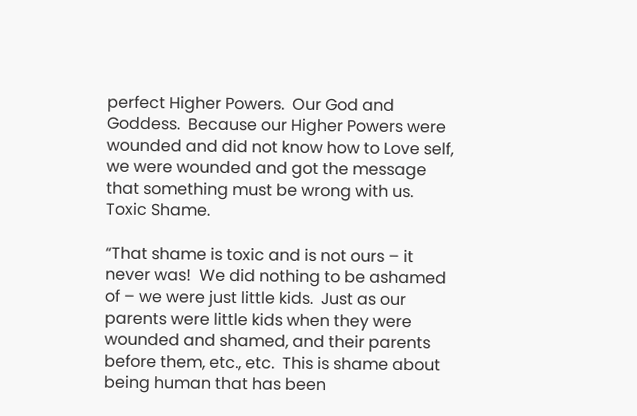perfect Higher Powers.  Our God and Goddess.  Because our Higher Powers were wounded and did not know how to Love self, we were wounded and got the message that something must be wrong with us.  Toxic Shame.

“That shame is toxic and is not ours – it never was!  We did nothing to be ashamed of – we were just little kids.  Just as our parents were little kids when they were wounded and shamed, and their parents before them, etc., etc.  This is shame about being human that has been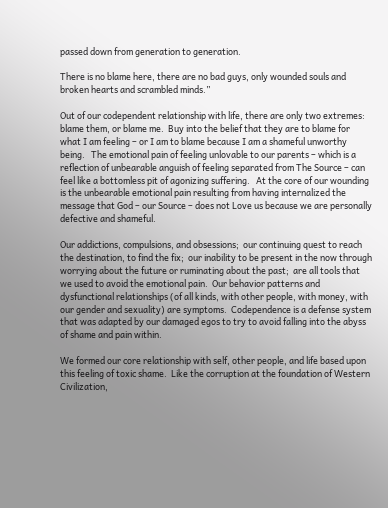passed down from generation to generation.

There is no blame here, there are no bad guys, only wounded souls and broken hearts and scrambled minds.”

Out of our codependent relationship with life, there are only two extremes: blame them, or blame me.  Buy into the belief that they are to blame for what I am feeling – or I am to blame because I am a shameful unworthy being.   The emotional pain of feeling unlovable to our parents – which is a reflection of unbearable anguish of feeling separated from The Source – can feel like a bottomless pit of agonizing suffering.   At the core of our wounding is the unbearable emotional pain resulting from having internalized the message that God – our Source – does not Love us because we are personally defective and shameful.

Our addictions, compulsions, and obsessions;  our continuing quest to reach the destination, to find the fix;  our inability to be present in the now through worrying about the future or ruminating about the past;  are all tools that we used to avoid the emotional pain.  Our behavior patterns and dysfunctional relationships (of all kinds, with other people, with money, with our gender and sexuality) are symptoms.  Codependence is a defense system that was adapted by our damaged egos to try to avoid falling into the abyss of shame and pain within.

We formed our core relationship with self, other people, and life based upon this feeling of toxic shame.  Like the corruption at the foundation of Western Civilization,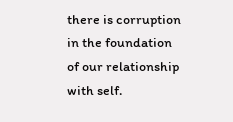there is corruption in the foundation of our relationship with self.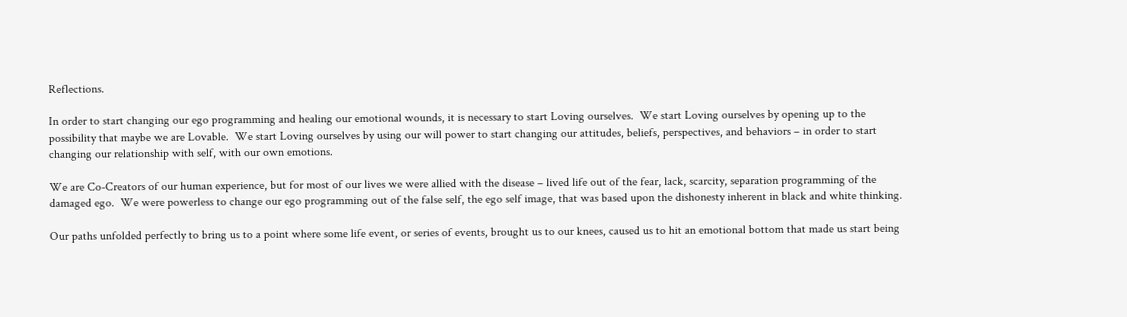Reflections.

In order to start changing our ego programming and healing our emotional wounds, it is necessary to start Loving ourselves.  We start Loving ourselves by opening up to the possibility that maybe we are Lovable.  We start Loving ourselves by using our will power to start changing our attitudes, beliefs, perspectives, and behaviors – in order to start changing our relationship with self, with our own emotions.

We are Co-Creators of our human experience, but for most of our lives we were allied with the disease – lived life out of the fear, lack, scarcity, separation programming of the damaged ego.  We were powerless to change our ego programming out of the false self, the ego self image, that was based upon the dishonesty inherent in black and white thinking.

Our paths unfolded perfectly to bring us to a point where some life event, or series of events, brought us to our knees, caused us to hit an emotional bottom that made us start being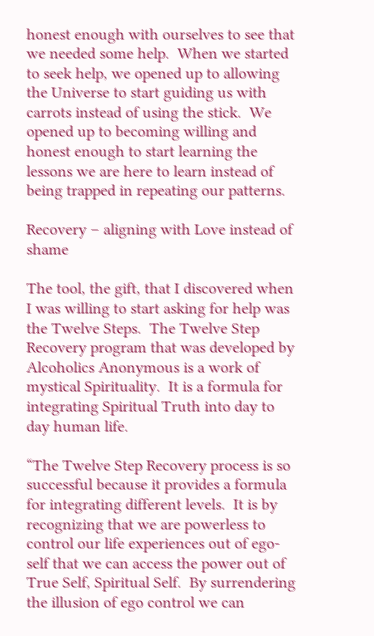honest enough with ourselves to see that we needed some help.  When we started to seek help, we opened up to allowing the Universe to start guiding us with carrots instead of using the stick.  We opened up to becoming willing and honest enough to start learning the lessons we are here to learn instead of being trapped in repeating our patterns.

Recovery – aligning with Love instead of shame

The tool, the gift, that I discovered when I was willing to start asking for help was the Twelve Steps.  The Twelve Step Recovery program that was developed by Alcoholics Anonymous is a work of mystical Spirituality.  It is a formula for integrating Spiritual Truth into day to day human life.

“The Twelve Step Recovery process is so successful because it provides a formula for integrating different levels.  It is by recognizing that we are powerless to control our life experiences out of ego-self that we can access the power out of True Self, Spiritual Self.  By surrendering the illusion of ego control we can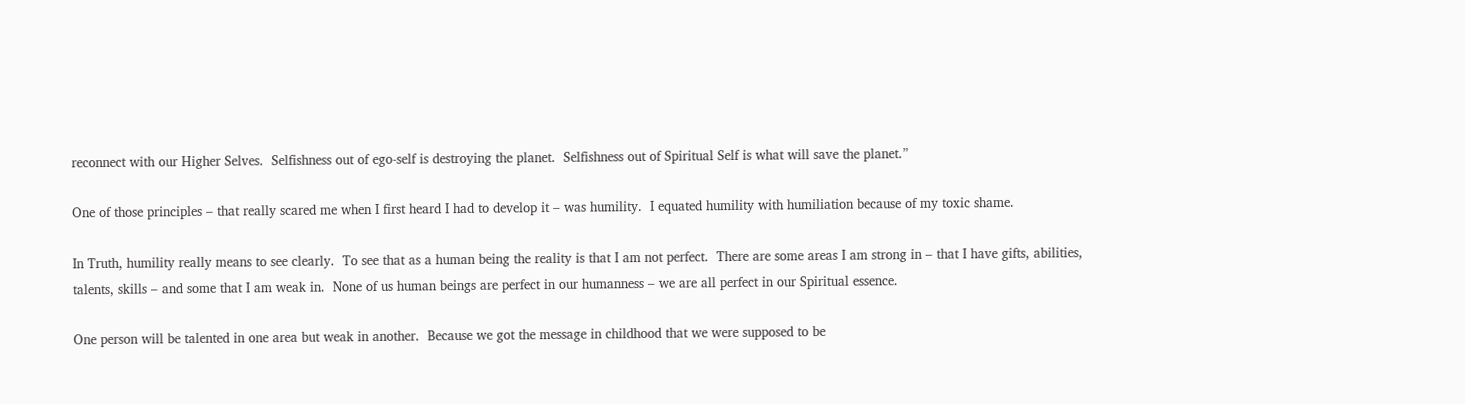reconnect with our Higher Selves.  Selfishness out of ego-self is destroying the planet.  Selfishness out of Spiritual Self is what will save the planet.”

One of those principles – that really scared me when I first heard I had to develop it – was humility.  I equated humility with humiliation because of my toxic shame.

In Truth, humility really means to see clearly.  To see that as a human being the reality is that I am not perfect.  There are some areas I am strong in – that I have gifts, abilities, talents, skills – and some that I am weak in.  None of us human beings are perfect in our humanness – we are all perfect in our Spiritual essence.

One person will be talented in one area but weak in another.  Because we got the message in childhood that we were supposed to be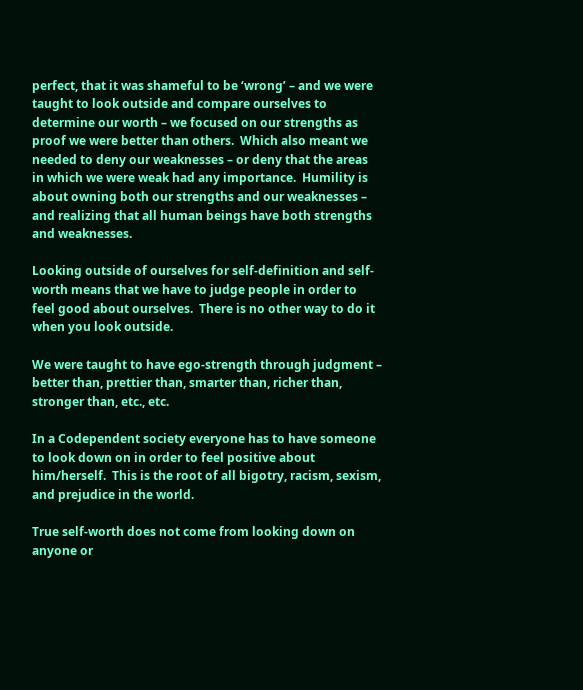perfect, that it was shameful to be ‘wrong’ – and we were taught to look outside and compare ourselves to determine our worth – we focused on our strengths as proof we were better than others.  Which also meant we needed to deny our weaknesses – or deny that the areas in which we were weak had any importance.  Humility is about owning both our strengths and our weaknesses – and realizing that all human beings have both strengths and weaknesses.

Looking outside of ourselves for self-definition and self-worth means that we have to judge people in order to feel good about ourselves.  There is no other way to do it when you look outside.

We were taught to have ego-strength through judgment – better than, prettier than, smarter than, richer than, stronger than, etc., etc.

In a Codependent society everyone has to have someone to look down on in order to feel positive about him/herself.  This is the root of all bigotry, racism, sexism, and prejudice in the world.

True self-worth does not come from looking down on anyone or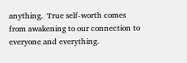anything.  True self-worth comes from awakening to our connection to everyone and everything.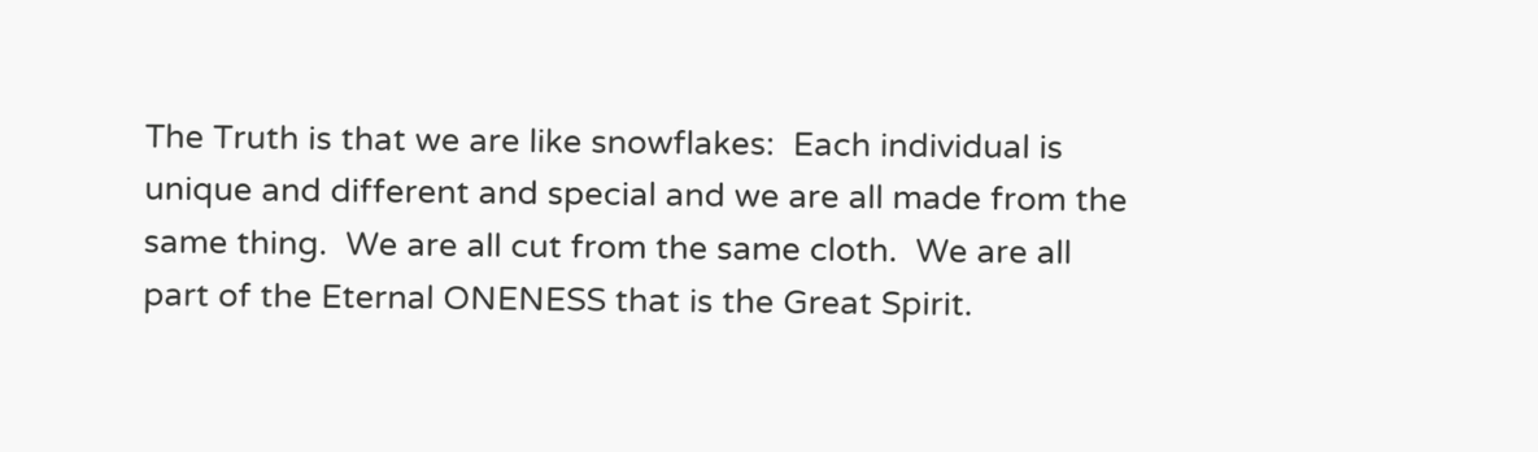The Truth is that we are like snowflakes:  Each individual is unique and different and special and we are all made from the same thing.  We are all cut from the same cloth.  We are all part of the Eternal ONENESS that is the Great Spirit.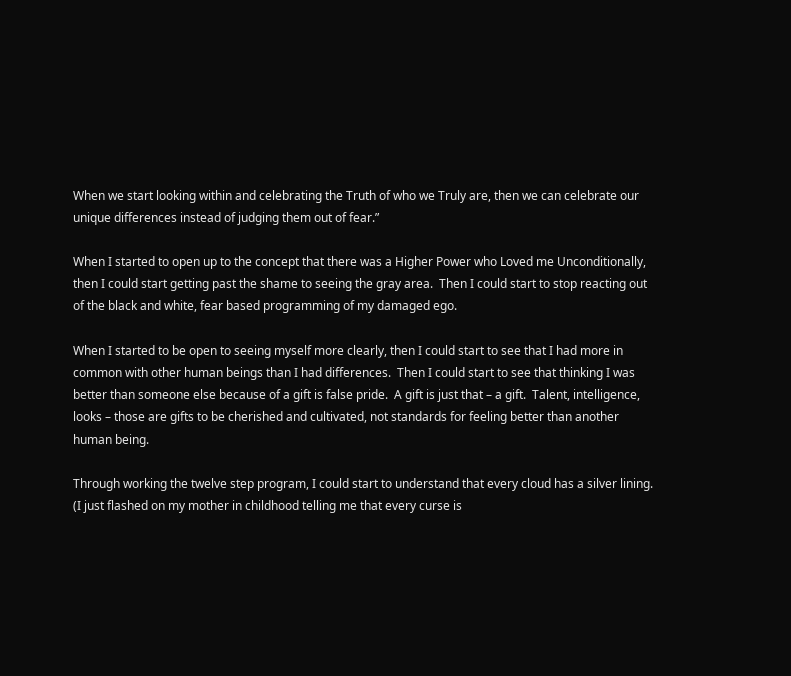When we start looking within and celebrating the Truth of who we Truly are, then we can celebrate our unique differences instead of judging them out of fear.”

When I started to open up to the concept that there was a Higher Power who Loved me Unconditionally, then I could start getting past the shame to seeing the gray area.  Then I could start to stop reacting out of the black and white, fear based programming of my damaged ego.

When I started to be open to seeing myself more clearly, then I could start to see that I had more in common with other human beings than I had differences.  Then I could start to see that thinking I was better than someone else because of a gift is false pride.  A gift is just that – a gift.  Talent, intelligence, looks – those are gifts to be cherished and cultivated, not standards for feeling better than another human being.

Through working the twelve step program, I could start to understand that every cloud has a silver lining.  (I just flashed on my mother in childhood telling me that every curse is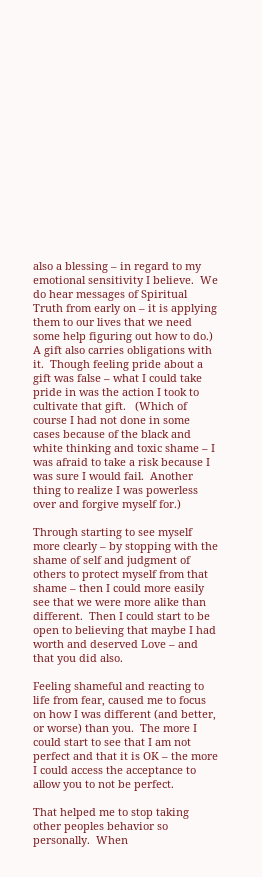also a blessing – in regard to my emotional sensitivity I believe.  We do hear messages of Spiritual Truth from early on – it is applying them to our lives that we need some help figuring out how to do.)  A gift also carries obligations with it.  Though feeling pride about a gift was false – what I could take pride in was the action I took to cultivate that gift.   (Which of course I had not done in some cases because of the black and white thinking and toxic shame – I was afraid to take a risk because I was sure I would fail.  Another thing to realize I was powerless over and forgive myself for.)

Through starting to see myself more clearly – by stopping with the shame of self and judgment of others to protect myself from that shame – then I could more easily see that we were more alike than different.  Then I could start to be open to believing that maybe I had worth and deserved Love – and that you did also.

Feeling shameful and reacting to life from fear, caused me to focus on how I was different (and better, or worse) than you.  The more I could start to see that I am not perfect and that it is OK – the more I could access the acceptance to allow you to not be perfect.

That helped me to stop taking other peoples behavior so personally.  When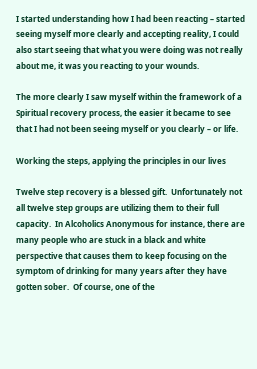I started understanding how I had been reacting – started seeing myself more clearly and accepting reality, I could also start seeing that what you were doing was not really about me, it was you reacting to your wounds.

The more clearly I saw myself within the framework of a Spiritual recovery process, the easier it became to see that I had not been seeing myself or you clearly – or life.

Working the steps, applying the principles in our lives

Twelve step recovery is a blessed gift.  Unfortunately not all twelve step groups are utilizing them to their full capacity.  In Alcoholics Anonymous for instance, there are many people who are stuck in a black and white perspective that causes them to keep focusing on the symptom of drinking for many years after they have gotten sober.  Of course, one of the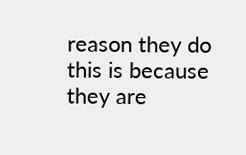reason they do this is because they are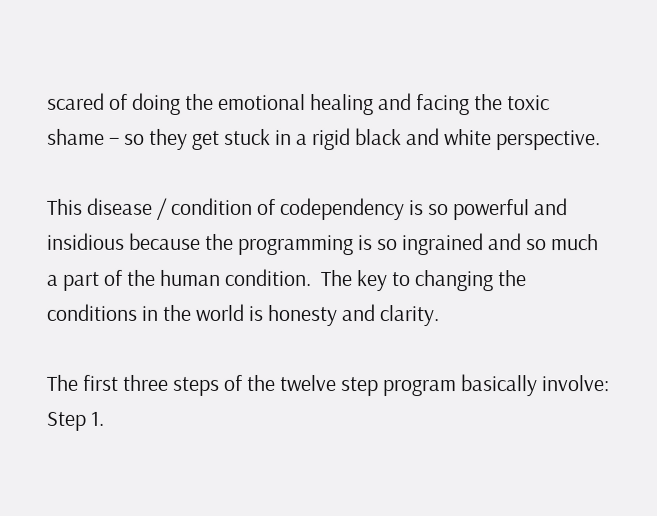scared of doing the emotional healing and facing the toxic shame – so they get stuck in a rigid black and white perspective.

This disease / condition of codependency is so powerful and insidious because the programming is so ingrained and so much a part of the human condition.  The key to changing the conditions in the world is honesty and clarity.

The first three steps of the twelve step program basically involve: Step 1.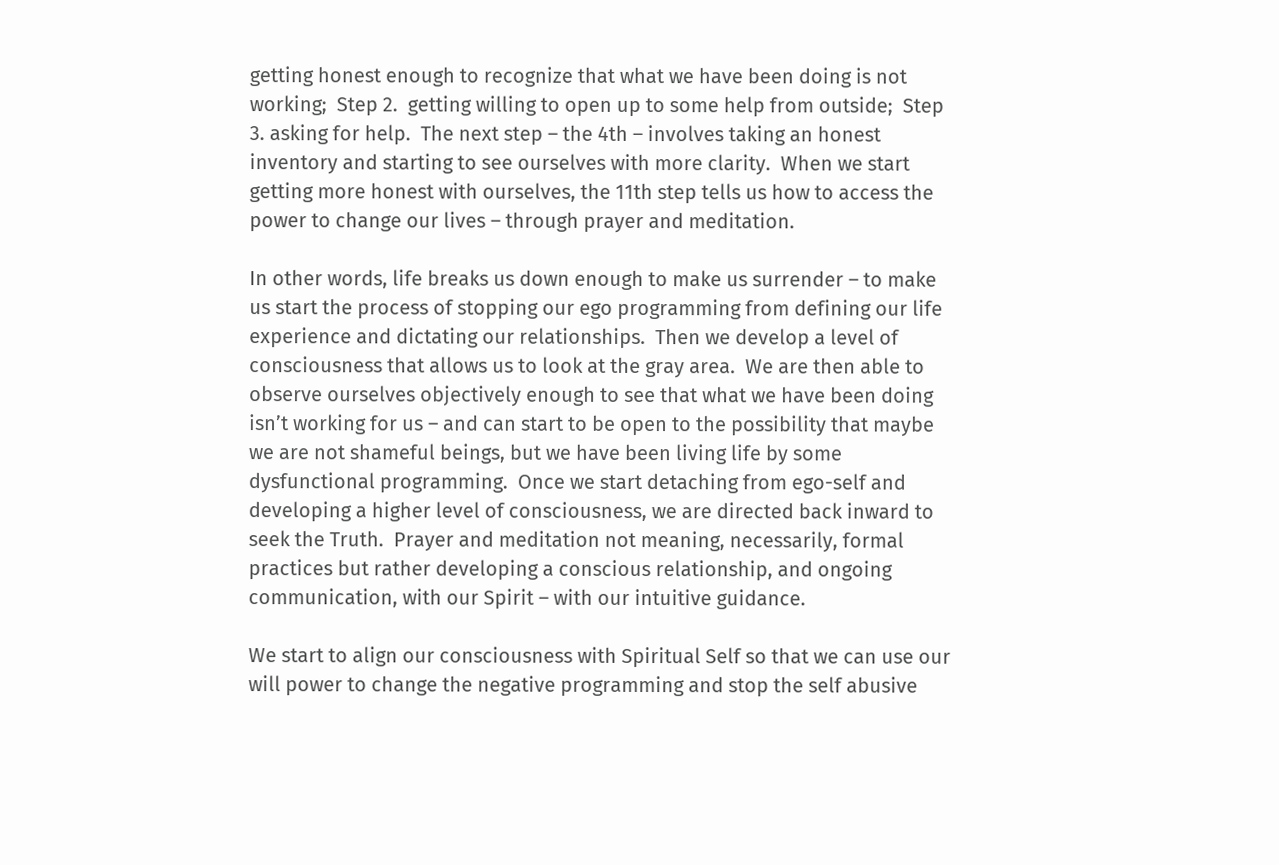getting honest enough to recognize that what we have been doing is not working;  Step 2.  getting willing to open up to some help from outside;  Step 3. asking for help.  The next step – the 4th – involves taking an honest inventory and starting to see ourselves with more clarity.  When we start getting more honest with ourselves, the 11th step tells us how to access the power to change our lives – through prayer and meditation.

In other words, life breaks us down enough to make us surrender – to make us start the process of stopping our ego programming from defining our life experience and dictating our relationships.  Then we develop a level of consciousness that allows us to look at the gray area.  We are then able to observe ourselves objectively enough to see that what we have been doing isn’t working for us – and can start to be open to the possibility that maybe we are not shameful beings, but we have been living life by some dysfunctional programming.  Once we start detaching from ego-self and developing a higher level of consciousness, we are directed back inward to seek the Truth.  Prayer and meditation not meaning, necessarily, formal practices but rather developing a conscious relationship, and ongoing communication, with our Spirit – with our intuitive guidance.

We start to align our consciousness with Spiritual Self so that we can use our will power to change the negative programming and stop the self abusive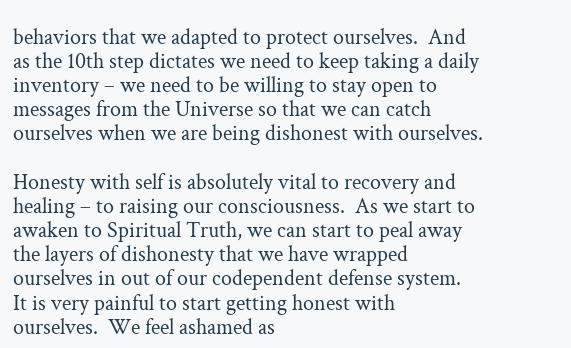behaviors that we adapted to protect ourselves.  And as the 10th step dictates we need to keep taking a daily inventory – we need to be willing to stay open to messages from the Universe so that we can catch ourselves when we are being dishonest with ourselves.

Honesty with self is absolutely vital to recovery and healing – to raising our consciousness.  As we start to awaken to Spiritual Truth, we can start to peal away the layers of dishonesty that we have wrapped ourselves in out of our codependent defense system.  It is very painful to start getting honest with ourselves.  We feel ashamed as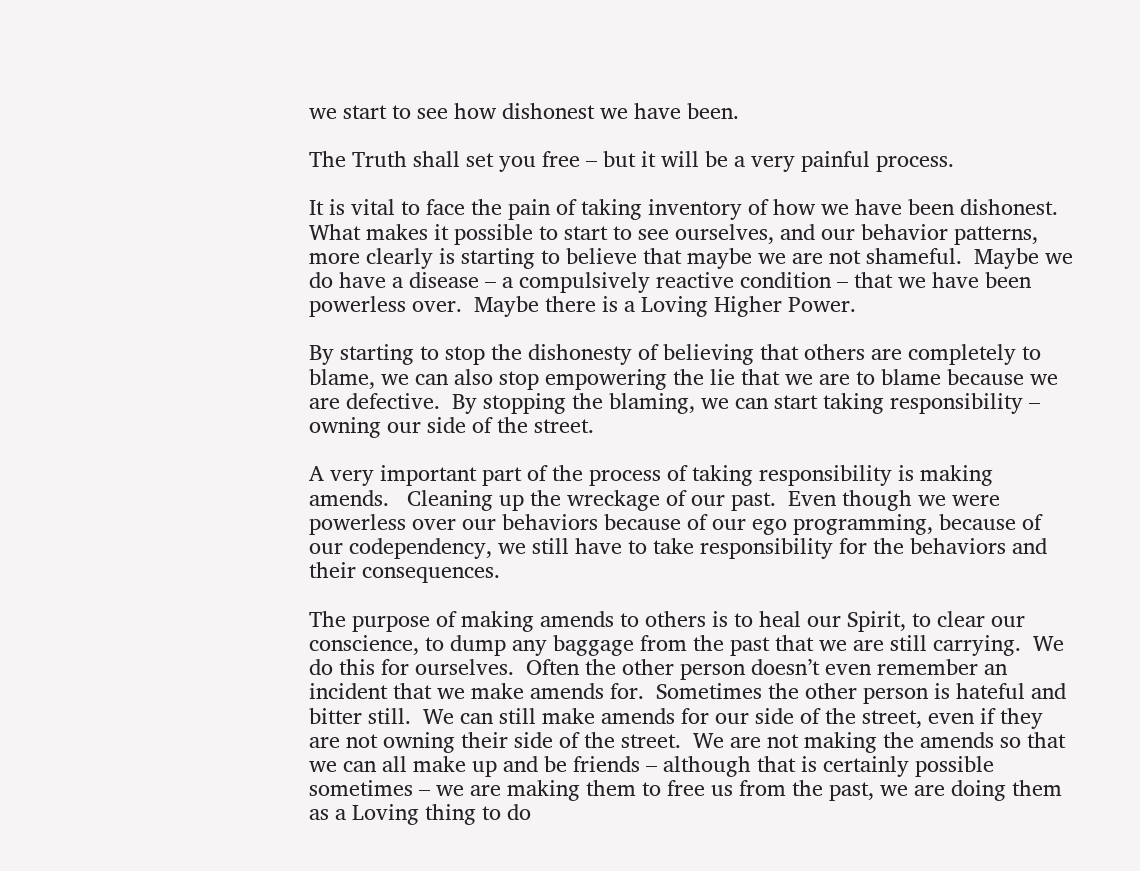we start to see how dishonest we have been.

The Truth shall set you free – but it will be a very painful process.

It is vital to face the pain of taking inventory of how we have been dishonest.  What makes it possible to start to see ourselves, and our behavior patterns, more clearly is starting to believe that maybe we are not shameful.  Maybe we do have a disease – a compulsively reactive condition – that we have been powerless over.  Maybe there is a Loving Higher Power.

By starting to stop the dishonesty of believing that others are completely to blame, we can also stop empowering the lie that we are to blame because we are defective.  By stopping the blaming, we can start taking responsibility – owning our side of the street.

A very important part of the process of taking responsibility is making amends.   Cleaning up the wreckage of our past.  Even though we were powerless over our behaviors because of our ego programming, because of our codependency, we still have to take responsibility for the behaviors and their consequences.

The purpose of making amends to others is to heal our Spirit, to clear our conscience, to dump any baggage from the past that we are still carrying.  We do this for ourselves.  Often the other person doesn’t even remember an incident that we make amends for.  Sometimes the other person is hateful and bitter still.  We can still make amends for our side of the street, even if they are not owning their side of the street.  We are not making the amends so that we can all make up and be friends – although that is certainly possible sometimes – we are making them to free us from the past, we are doing them as a Loving thing to do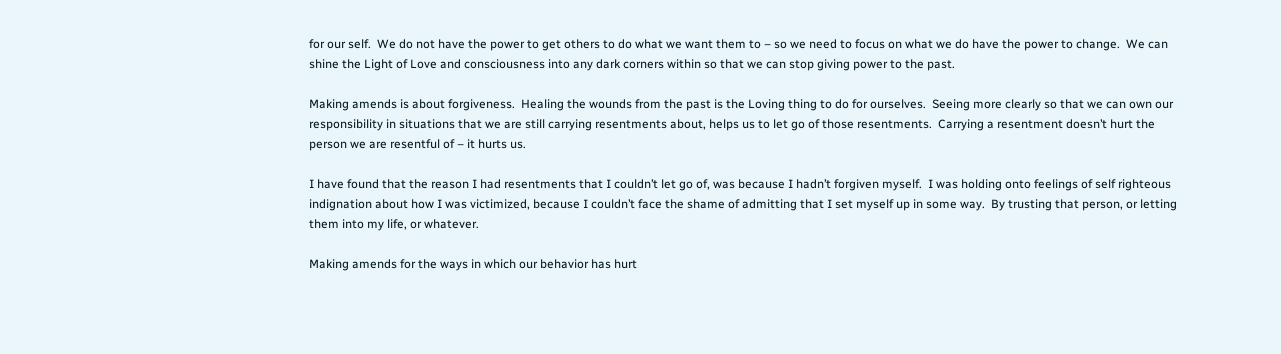for our self.  We do not have the power to get others to do what we want them to – so we need to focus on what we do have the power to change.  We can shine the Light of Love and consciousness into any dark corners within so that we can stop giving power to the past.

Making amends is about forgiveness.  Healing the wounds from the past is the Loving thing to do for ourselves.  Seeing more clearly so that we can own our responsibility in situations that we are still carrying resentments about, helps us to let go of those resentments.  Carrying a resentment doesn’t hurt the person we are resentful of – it hurts us.

I have found that the reason I had resentments that I couldn’t let go of, was because I hadn’t forgiven myself.  I was holding onto feelings of self righteous indignation about how I was victimized, because I couldn’t face the shame of admitting that I set myself up in some way.  By trusting that person, or letting them into my life, or whatever.

Making amends for the ways in which our behavior has hurt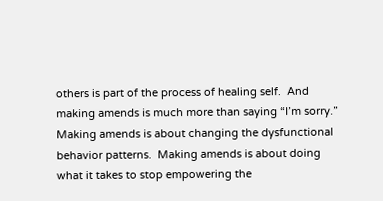others is part of the process of healing self.  And making amends is much more than saying “I’m sorry.”  Making amends is about changing the dysfunctional behavior patterns.  Making amends is about doing what it takes to stop empowering the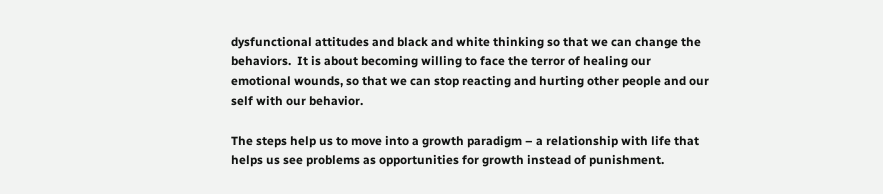dysfunctional attitudes and black and white thinking so that we can change the behaviors.  It is about becoming willing to face the terror of healing our emotional wounds, so that we can stop reacting and hurting other people and our self with our behavior.

The steps help us to move into a growth paradigm – a relationship with life that helps us see problems as opportunities for growth instead of punishment.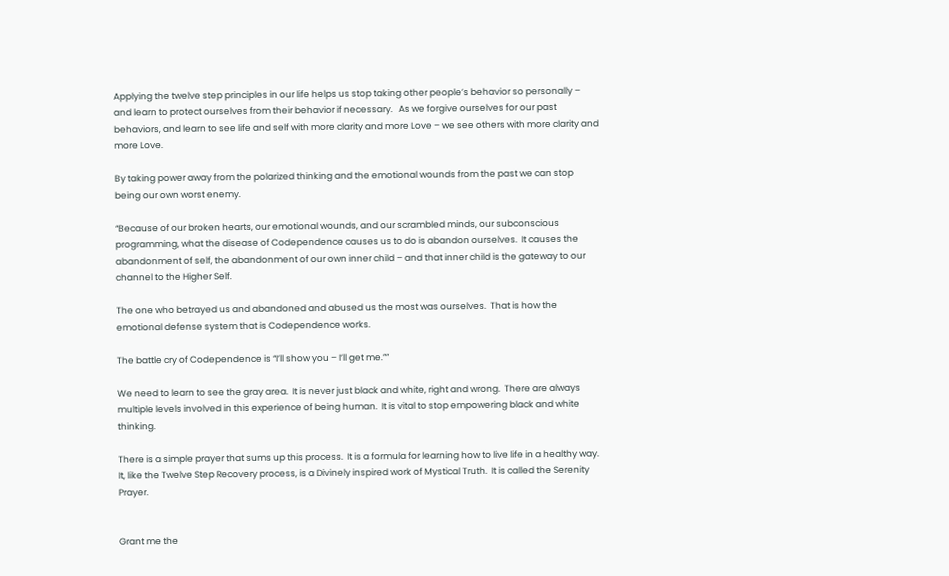Applying the twelve step principles in our life helps us stop taking other people’s behavior so personally – and learn to protect ourselves from their behavior if necessary.   As we forgive ourselves for our past behaviors, and learn to see life and self with more clarity and more Love – we see others with more clarity and more Love.

By taking power away from the polarized thinking and the emotional wounds from the past we can stop being our own worst enemy.

“Because of our broken hearts, our emotional wounds, and our scrambled minds, our subconscious programming, what the disease of Codependence causes us to do is abandon ourselves.  It causes the abandonment of self, the abandonment of our own inner child – and that inner child is the gateway to our channel to the Higher Self.

The one who betrayed us and abandoned and abused us the most was ourselves.  That is how the emotional defense system that is Codependence works.

The battle cry of Codependence is “I’ll show you – I’ll get me.””

We need to learn to see the gray area.  It is never just black and white, right and wrong.  There are always multiple levels involved in this experience of being human.  It is vital to stop empowering black and white thinking.

There is a simple prayer that sums up this process.  It is a formula for learning how to live life in a healthy way.  It, like the Twelve Step Recovery process, is a Divinely inspired work of Mystical Truth.  It is called the Serenity Prayer.


Grant me the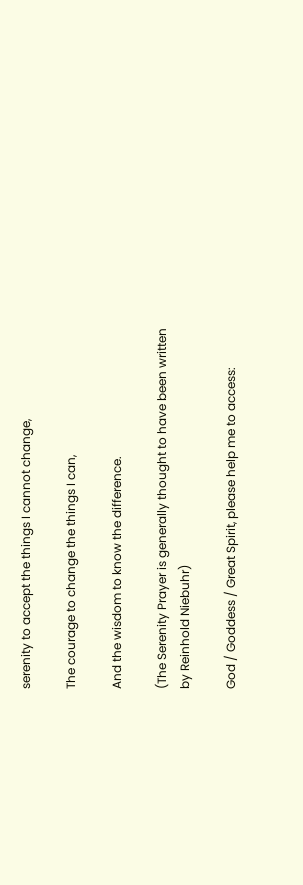serenity to accept the things I cannot change,

The courage to change the things I can,

And the wisdom to know the difference.

(The Serenity Prayer is generally thought to have been written by Reinhold Niebuhr)

God / Goddess / Great Spirit, please help me to access: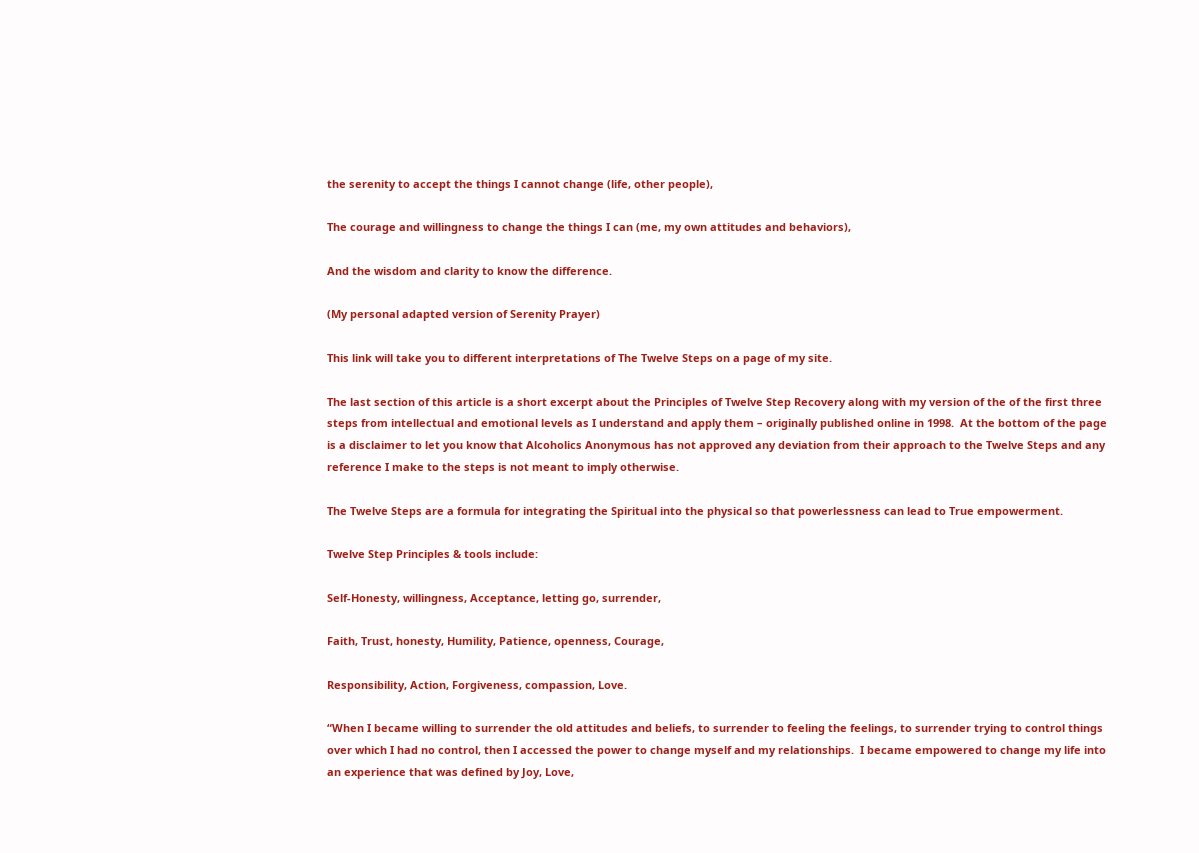the serenity to accept the things I cannot change (life, other people),

The courage and willingness to change the things I can (me, my own attitudes and behaviors),

And the wisdom and clarity to know the difference.

(My personal adapted version of Serenity Prayer)

This link will take you to different interpretations of The Twelve Steps on a page of my site.

The last section of this article is a short excerpt about the Principles of Twelve Step Recovery along with my version of the of the first three steps from intellectual and emotional levels as I understand and apply them – originally published online in 1998.  At the bottom of the page is a disclaimer to let you know that Alcoholics Anonymous has not approved any deviation from their approach to the Twelve Steps and any reference I make to the steps is not meant to imply otherwise.

The Twelve Steps are a formula for integrating the Spiritual into the physical so that powerlessness can lead to True empowerment.

Twelve Step Principles & tools include:

Self-Honesty, willingness, Acceptance, letting go, surrender,

Faith, Trust, honesty, Humility, Patience, openness, Courage,

Responsibility, Action, Forgiveness, compassion, Love.

“When I became willing to surrender the old attitudes and beliefs, to surrender to feeling the feelings, to surrender trying to control things over which I had no control, then I accessed the power to change myself and my relationships.  I became empowered to change my life into an experience that was defined by Joy, Love,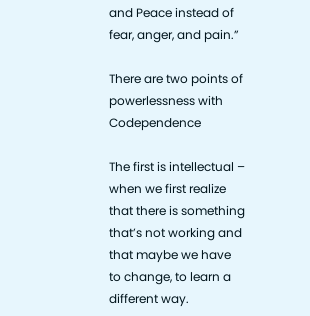and Peace instead of fear, anger, and pain.”

There are two points of powerlessness with Codependence

The first is intellectual – when we first realize that there is something that’s not working and that maybe we have to change, to learn a different way.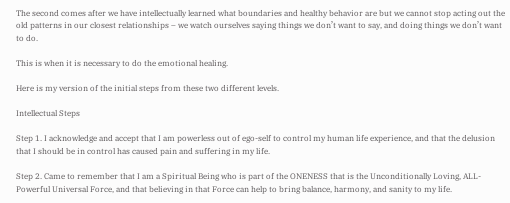The second comes after we have intellectually learned what boundaries and healthy behavior are but we cannot stop acting out the old patterns in our closest relationships – we watch ourselves saying things we don’t want to say, and doing things we don’t want to do.

This is when it is necessary to do the emotional healing.

Here is my version of the initial steps from these two different levels.

Intellectual Steps

Step 1. I acknowledge and accept that I am powerless out of ego-self to control my human life experience, and that the delusion that I should be in control has caused pain and suffering in my life.

Step 2. Came to remember that I am a Spiritual Being who is part of the ONENESS that is the Unconditionally Loving, ALL-Powerful Universal Force, and that believing in that Force can help to bring balance, harmony, and sanity to my life.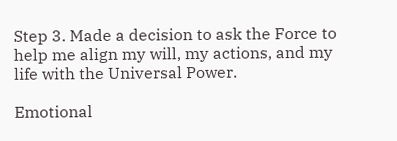Step 3. Made a decision to ask the Force to help me align my will, my actions, and my life with the Universal Power.

Emotional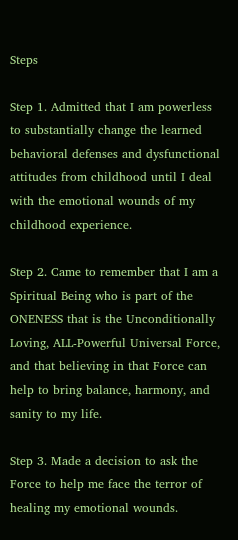Steps

Step 1. Admitted that I am powerless to substantially change the learned behavioral defenses and dysfunctional attitudes from childhood until I deal with the emotional wounds of my childhood experience.

Step 2. Came to remember that I am a Spiritual Being who is part of the ONENESS that is the Unconditionally Loving, ALL-Powerful Universal Force, and that believing in that Force can help to bring balance, harmony, and sanity to my life.

Step 3. Made a decision to ask the Force to help me face the terror of healing my emotional wounds.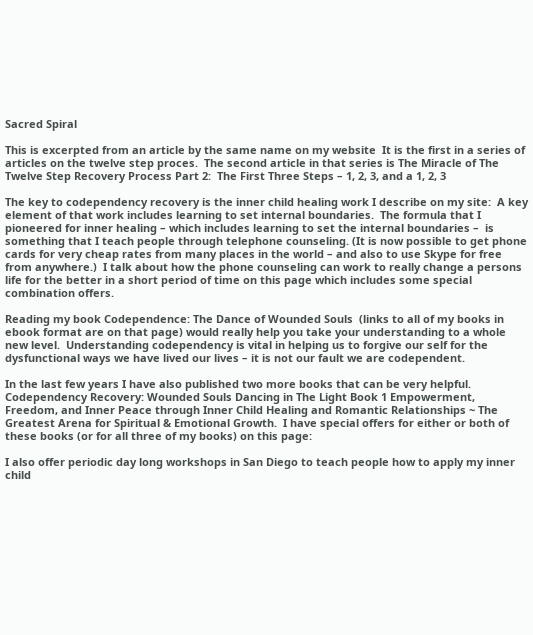Sacred Spiral

This is excerpted from an article by the same name on my website  It is the first in a series of articles on the twelve step proces.  The second article in that series is The Miracle of The Twelve Step Recovery Process Part 2:  The First Three Steps – 1, 2, 3, and a 1, 2, 3

The key to codependency recovery is the inner child healing work I describe on my site:  A key element of that work includes learning to set internal boundaries.  The formula that I pioneered for inner healing – which includes learning to set the internal boundaries –  is something that I teach people through telephone counseling. (It is now possible to get phone cards for very cheap rates from many places in the world – and also to use Skype for free from anywhere.)  I talk about how the phone counseling can work to really change a persons life for the better in a short period of time on this page which includes some special combination offers.

Reading my book Codependence: The Dance of Wounded Souls  (links to all of my books in ebook format are on that page) would really help you take your understanding to a whole new level.  Understanding codependency is vital in helping us to forgive our self for the dysfunctional ways we have lived our lives – it is not our fault we are codependent.

In the last few years I have also published two more books that can be very helpful. Codependency Recovery: Wounded Souls Dancing in The Light Book 1 Empowerment, Freedom, and Inner Peace through Inner Child Healing and Romantic Relationships ~ The Greatest Arena for Spiritual & Emotional Growth.  I have special offers for either or both of these books (or for all three of my books) on this page:

I also offer periodic day long workshops in San Diego to teach people how to apply my inner child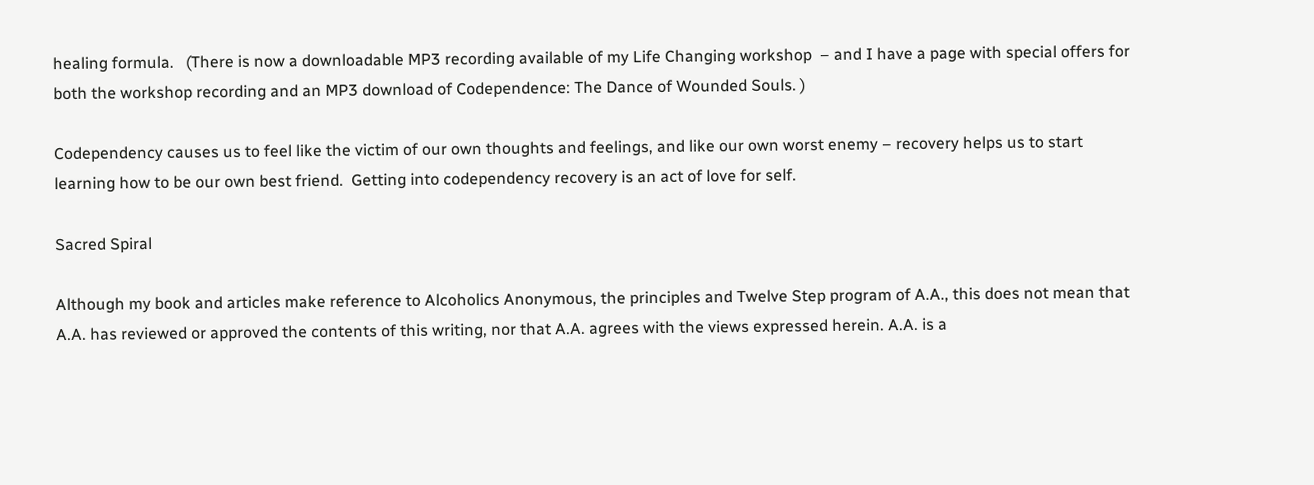healing formula.   (There is now a downloadable MP3 recording available of my Life Changing workshop  – and I have a page with special offers for both the workshop recording and an MP3 download of Codependence: The Dance of Wounded Souls. )

Codependency causes us to feel like the victim of our own thoughts and feelings, and like our own worst enemy – recovery helps us to start learning how to be our own best friend.  Getting into codependency recovery is an act of love for self.

Sacred Spiral

Although my book and articles make reference to Alcoholics Anonymous, the principles and Twelve Step program of A.A., this does not mean that A.A. has reviewed or approved the contents of this writing, nor that A.A. agrees with the views expressed herein. A.A. is a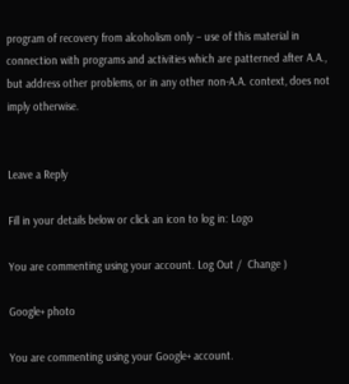program of recovery from alcoholism only – use of this material in connection with programs and activities which are patterned after A.A., but address other problems, or in any other non-A.A. context, does not imply otherwise.


Leave a Reply

Fill in your details below or click an icon to log in: Logo

You are commenting using your account. Log Out /  Change )

Google+ photo

You are commenting using your Google+ account.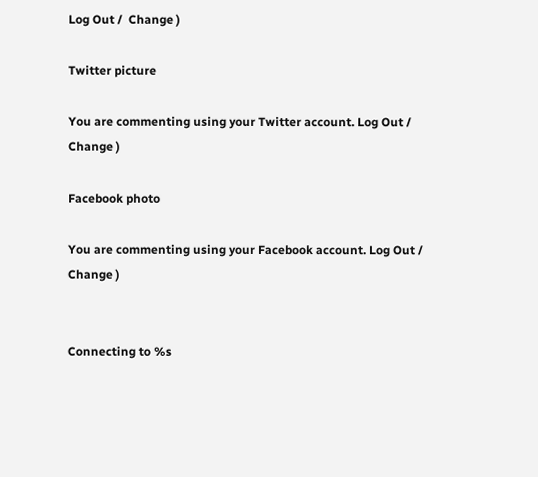Log Out /  Change )

Twitter picture

You are commenting using your Twitter account. Log Out /  Change )

Facebook photo

You are commenting using your Facebook account. Log Out /  Change )


Connecting to %s